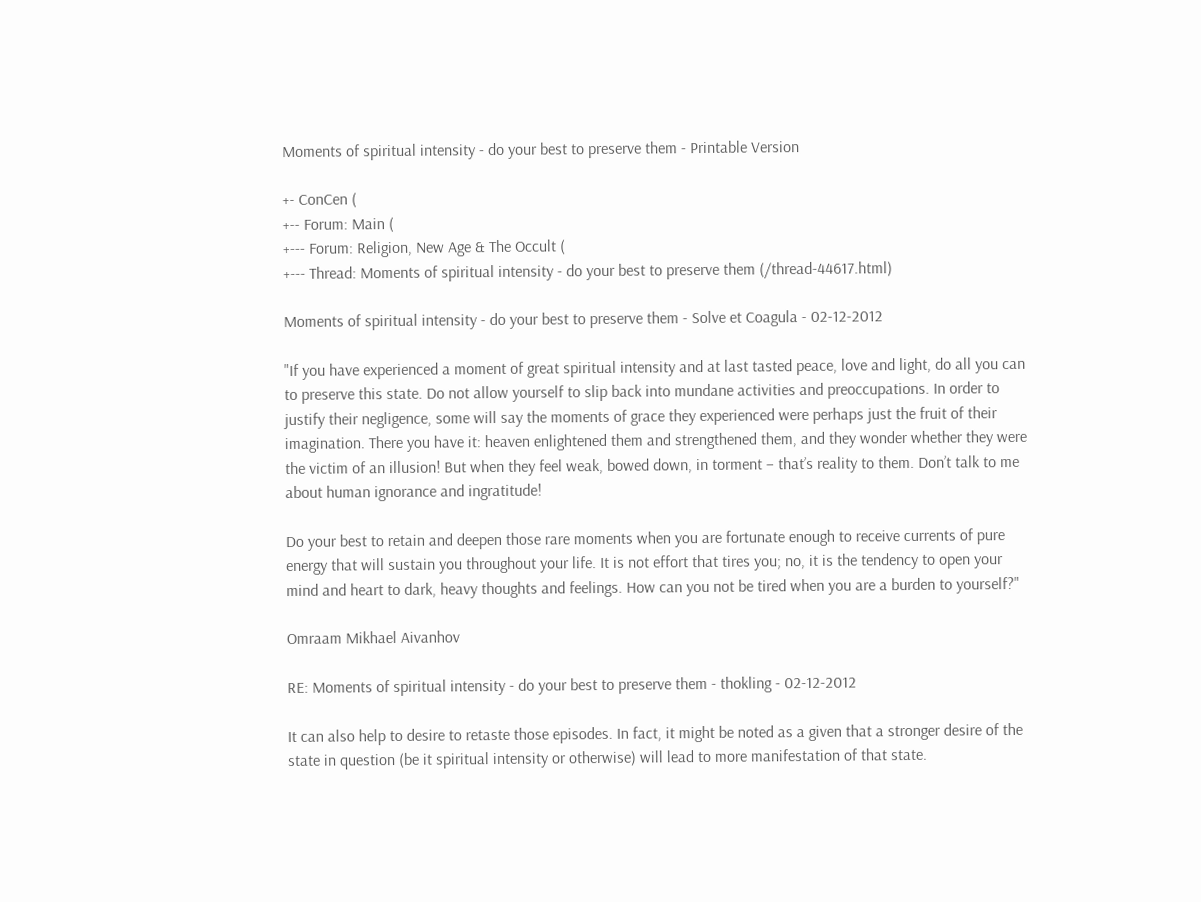Moments of spiritual intensity - do your best to preserve them - Printable Version

+- ConCen (
+-- Forum: Main (
+--- Forum: Religion, New Age & The Occult (
+--- Thread: Moments of spiritual intensity - do your best to preserve them (/thread-44617.html)

Moments of spiritual intensity - do your best to preserve them - Solve et Coagula - 02-12-2012

"If you have experienced a moment of great spiritual intensity and at last tasted peace, love and light, do all you can to preserve this state. Do not allow yourself to slip back into mundane activities and preoccupations. In order to justify their negligence, some will say the moments of grace they experienced were perhaps just the fruit of their imagination. There you have it: heaven enlightened them and strengthened them, and they wonder whether they were the victim of an illusion! But when they feel weak, bowed down, in torment – that’s reality to them. Don’t talk to me about human ignorance and ingratitude!

Do your best to retain and deepen those rare moments when you are fortunate enough to receive currents of pure energy that will sustain you throughout your life. It is not effort that tires you; no, it is the tendency to open your mind and heart to dark, heavy thoughts and feelings. How can you not be tired when you are a burden to yourself?"

Omraam Mikhael Aivanhov

RE: Moments of spiritual intensity - do your best to preserve them - thokling - 02-12-2012

It can also help to desire to retaste those episodes. In fact, it might be noted as a given that a stronger desire of the state in question (be it spiritual intensity or otherwise) will lead to more manifestation of that state.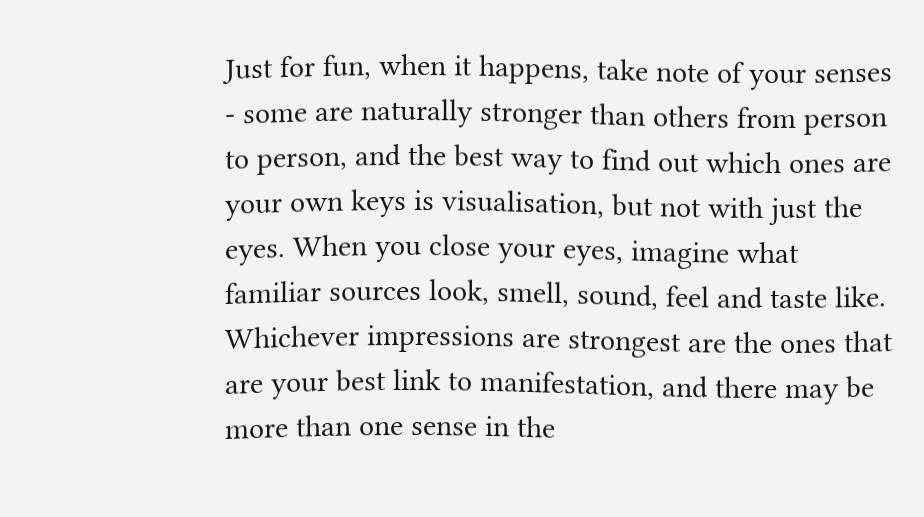Just for fun, when it happens, take note of your senses - some are naturally stronger than others from person to person, and the best way to find out which ones are your own keys is visualisation, but not with just the eyes. When you close your eyes, imagine what familiar sources look, smell, sound, feel and taste like. Whichever impressions are strongest are the ones that are your best link to manifestation, and there may be more than one sense in the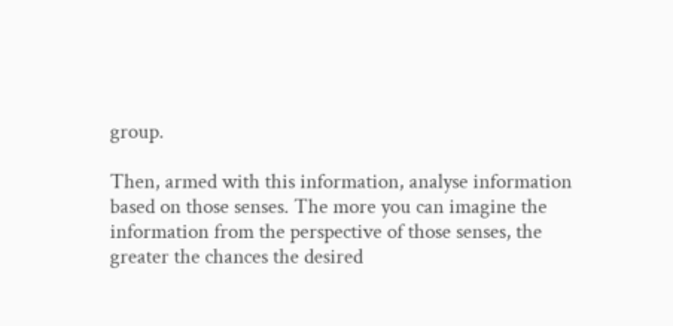group.

Then, armed with this information, analyse information based on those senses. The more you can imagine the information from the perspective of those senses, the greater the chances the desired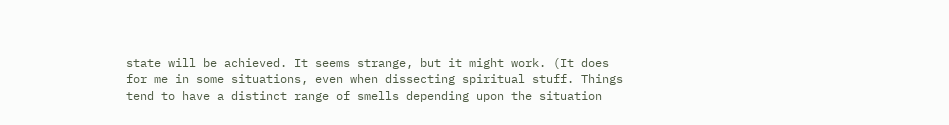state will be achieved. It seems strange, but it might work. (It does for me in some situations, even when dissecting spiritual stuff. Things tend to have a distinct range of smells depending upon the situation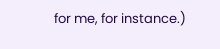for me, for instance.)